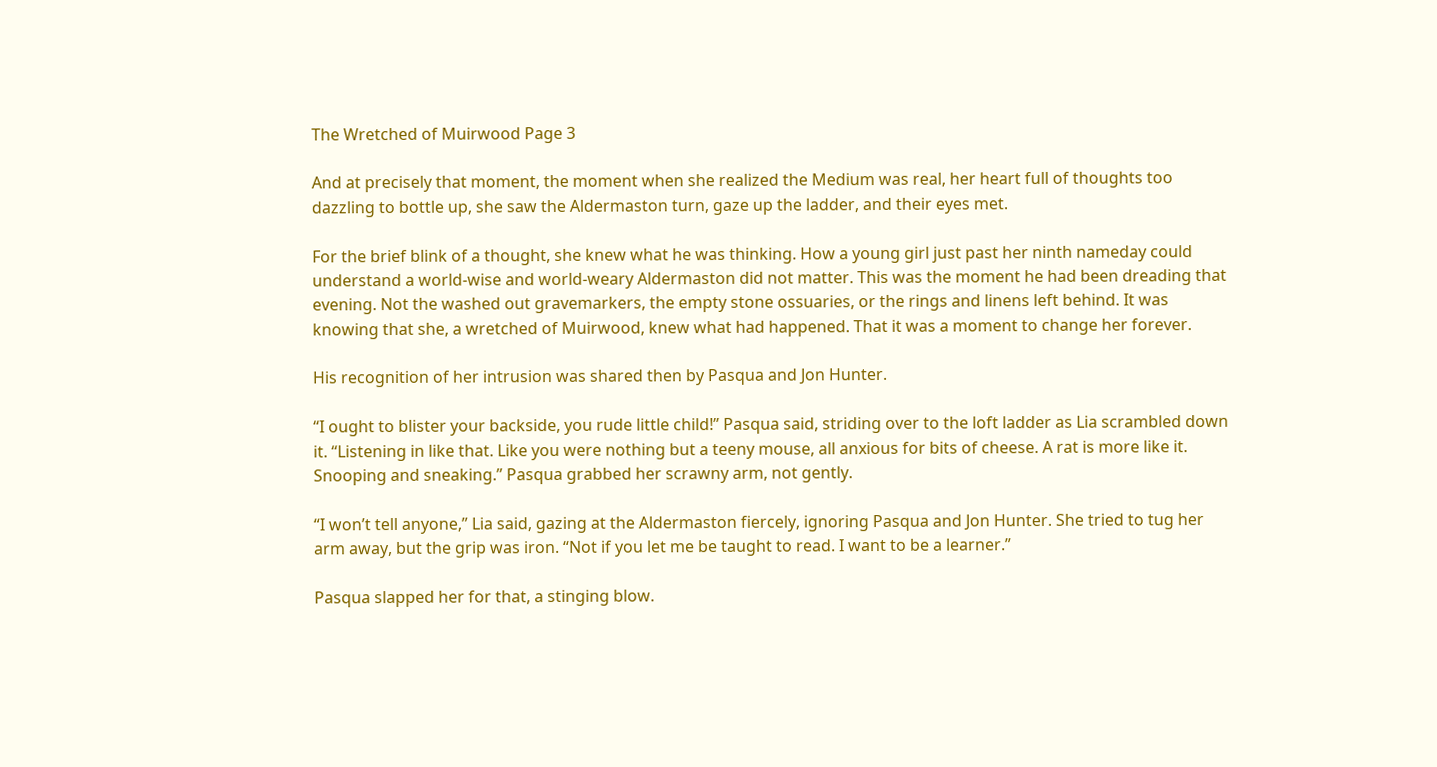The Wretched of Muirwood Page 3

And at precisely that moment, the moment when she realized the Medium was real, her heart full of thoughts too dazzling to bottle up, she saw the Aldermaston turn, gaze up the ladder, and their eyes met.

For the brief blink of a thought, she knew what he was thinking. How a young girl just past her ninth nameday could understand a world-wise and world-weary Aldermaston did not matter. This was the moment he had been dreading that evening. Not the washed out gravemarkers, the empty stone ossuaries, or the rings and linens left behind. It was knowing that she, a wretched of Muirwood, knew what had happened. That it was a moment to change her forever.

His recognition of her intrusion was shared then by Pasqua and Jon Hunter.

“I ought to blister your backside, you rude little child!” Pasqua said, striding over to the loft ladder as Lia scrambled down it. “Listening in like that. Like you were nothing but a teeny mouse, all anxious for bits of cheese. A rat is more like it. Snooping and sneaking.” Pasqua grabbed her scrawny arm, not gently.

“I won’t tell anyone,” Lia said, gazing at the Aldermaston fiercely, ignoring Pasqua and Jon Hunter. She tried to tug her arm away, but the grip was iron. “Not if you let me be taught to read. I want to be a learner.”

Pasqua slapped her for that, a stinging blow.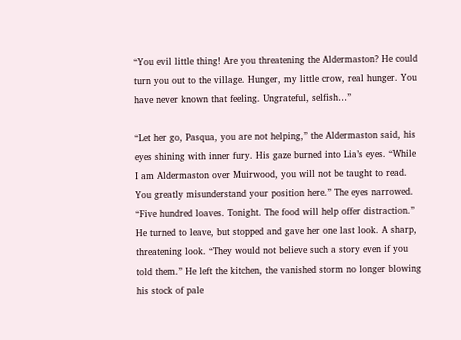“You evil little thing! Are you threatening the Aldermaston? He could turn you out to the village. Hunger, my little crow, real hunger. You have never known that feeling. Ungrateful, selfish…”

“Let her go, Pasqua, you are not helping,” the Aldermaston said, his eyes shining with inner fury. His gaze burned into Lia’s eyes. “While I am Aldermaston over Muirwood, you will not be taught to read. You greatly misunderstand your position here.” The eyes narrowed. “Five hundred loaves. Tonight. The food will help offer distraction.” He turned to leave, but stopped and gave her one last look. A sharp, threatening look. “They would not believe such a story even if you told them.” He left the kitchen, the vanished storm no longer blowing his stock of pale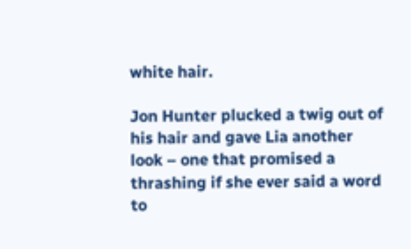white hair.

Jon Hunter plucked a twig out of his hair and gave Lia another look – one that promised a thrashing if she ever said a word to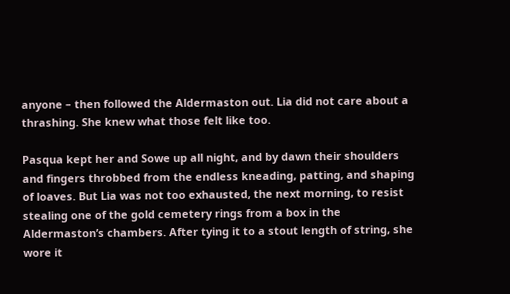anyone – then followed the Aldermaston out. Lia did not care about a thrashing. She knew what those felt like too.

Pasqua kept her and Sowe up all night, and by dawn their shoulders and fingers throbbed from the endless kneading, patting, and shaping of loaves. But Lia was not too exhausted, the next morning, to resist stealing one of the gold cemetery rings from a box in the Aldermaston’s chambers. After tying it to a stout length of string, she wore it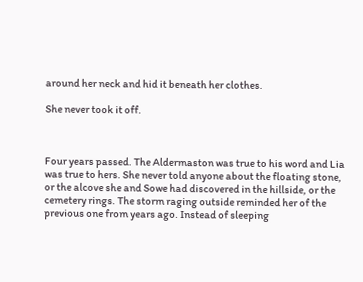around her neck and hid it beneath her clothes.

She never took it off.



Four years passed. The Aldermaston was true to his word and Lia was true to hers. She never told anyone about the floating stone, or the alcove she and Sowe had discovered in the hillside, or the cemetery rings. The storm raging outside reminded her of the previous one from years ago. Instead of sleeping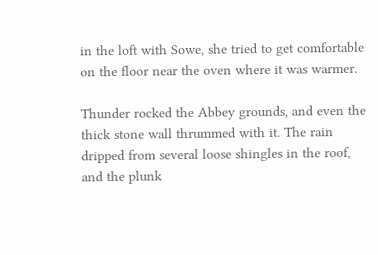in the loft with Sowe, she tried to get comfortable on the floor near the oven where it was warmer.

Thunder rocked the Abbey grounds, and even the thick stone wall thrummed with it. The rain dripped from several loose shingles in the roof, and the plunk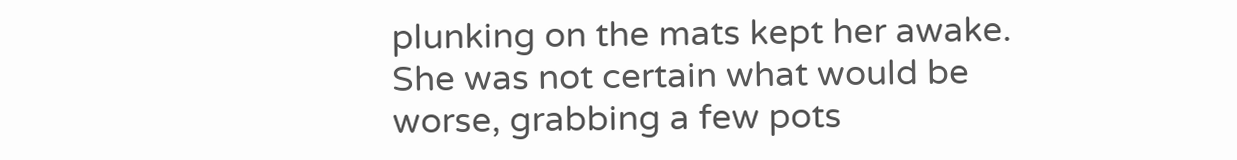plunking on the mats kept her awake. She was not certain what would be worse, grabbing a few pots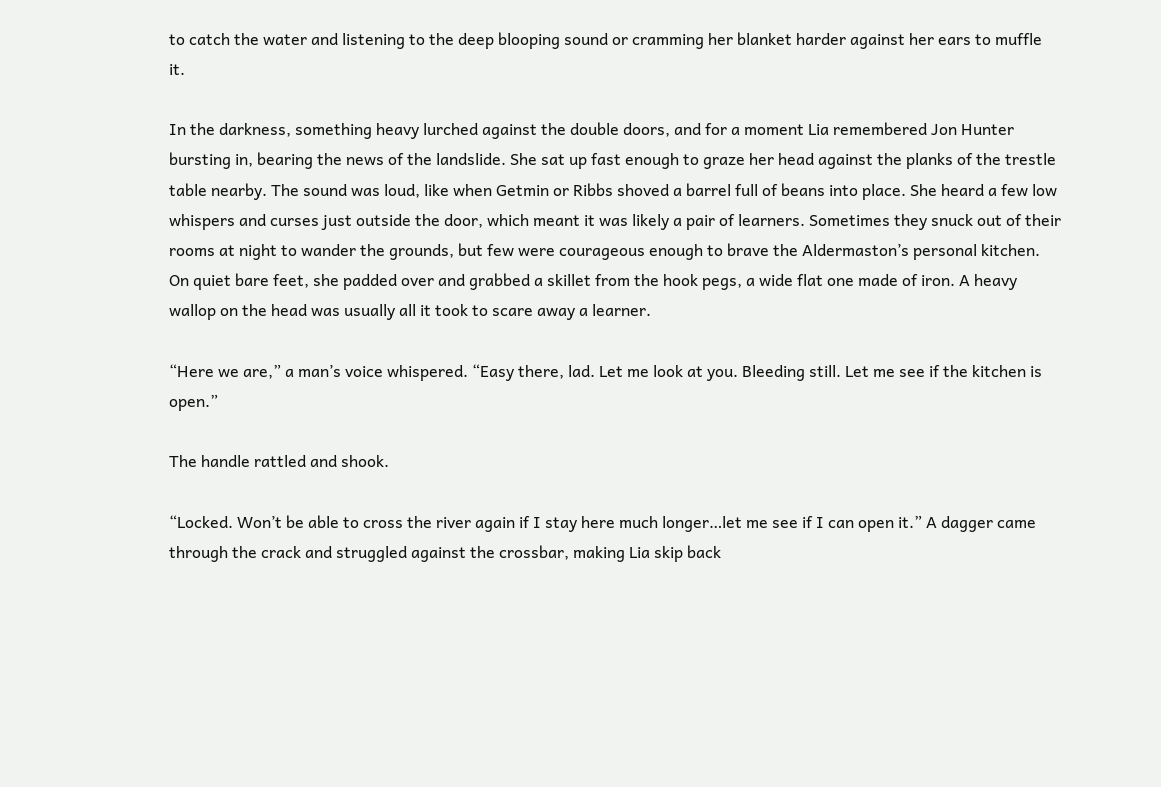to catch the water and listening to the deep blooping sound or cramming her blanket harder against her ears to muffle it.

In the darkness, something heavy lurched against the double doors, and for a moment Lia remembered Jon Hunter bursting in, bearing the news of the landslide. She sat up fast enough to graze her head against the planks of the trestle table nearby. The sound was loud, like when Getmin or Ribbs shoved a barrel full of beans into place. She heard a few low whispers and curses just outside the door, which meant it was likely a pair of learners. Sometimes they snuck out of their rooms at night to wander the grounds, but few were courageous enough to brave the Aldermaston’s personal kitchen. On quiet bare feet, she padded over and grabbed a skillet from the hook pegs, a wide flat one made of iron. A heavy wallop on the head was usually all it took to scare away a learner.

“Here we are,” a man’s voice whispered. “Easy there, lad. Let me look at you. Bleeding still. Let me see if the kitchen is open.”

The handle rattled and shook.

“Locked. Won’t be able to cross the river again if I stay here much longer…let me see if I can open it.” A dagger came through the crack and struggled against the crossbar, making Lia skip back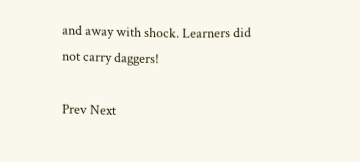and away with shock. Learners did not carry daggers!

Prev Next